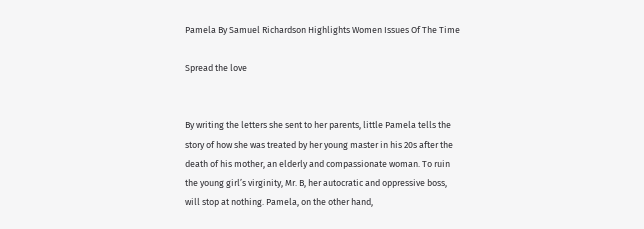Pamela By Samuel Richardson Highlights Women Issues Of The Time

Spread the love


By writing the letters she sent to her parents, little Pamela tells the story of how she was treated by her young master in his 20s after the death of his mother, an elderly and compassionate woman. To ruin the young girl’s virginity, Mr. B, her autocratic and oppressive boss, will stop at nothing. Pamela, on the other hand,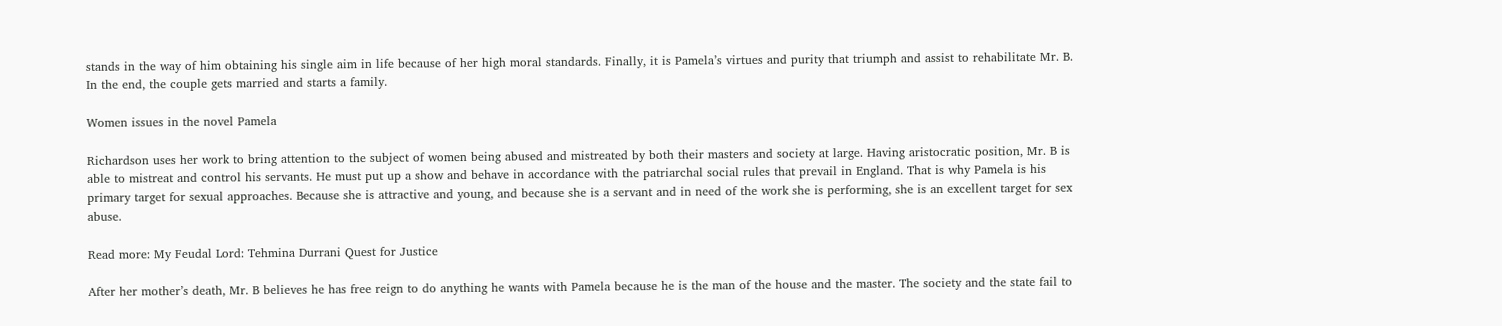stands in the way of him obtaining his single aim in life because of her high moral standards. Finally, it is Pamela’s virtues and purity that triumph and assist to rehabilitate Mr. B. In the end, the couple gets married and starts a family.

Women issues in the novel Pamela

Richardson uses her work to bring attention to the subject of women being abused and mistreated by both their masters and society at large. Having aristocratic position, Mr. B is able to mistreat and control his servants. He must put up a show and behave in accordance with the patriarchal social rules that prevail in England. That is why Pamela is his primary target for sexual approaches. Because she is attractive and young, and because she is a servant and in need of the work she is performing, she is an excellent target for sex abuse.

Read more: My Feudal Lord: Tehmina Durrani Quest for Justice

After her mother’s death, Mr. B believes he has free reign to do anything he wants with Pamela because he is the man of the house and the master. The society and the state fail to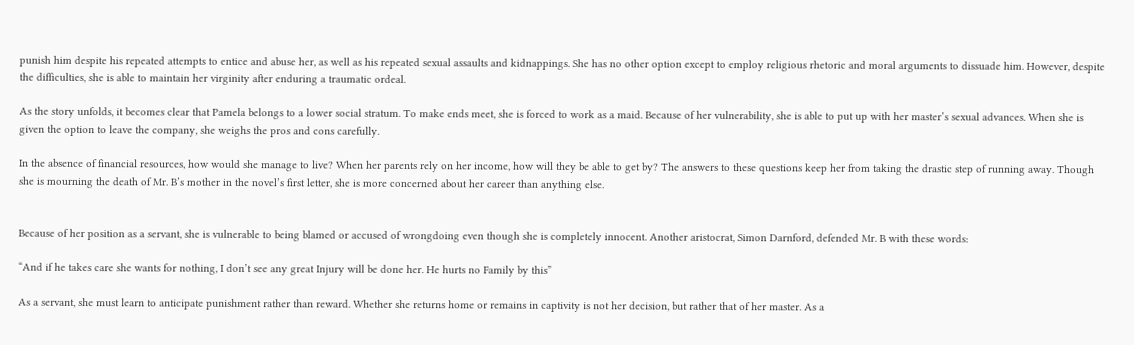punish him despite his repeated attempts to entice and abuse her, as well as his repeated sexual assaults and kidnappings. She has no other option except to employ religious rhetoric and moral arguments to dissuade him. However, despite the difficulties, she is able to maintain her virginity after enduring a traumatic ordeal.

As the story unfolds, it becomes clear that Pamela belongs to a lower social stratum. To make ends meet, she is forced to work as a maid. Because of her vulnerability, she is able to put up with her master’s sexual advances. When she is given the option to leave the company, she weighs the pros and cons carefully.

In the absence of financial resources, how would she manage to live? When her parents rely on her income, how will they be able to get by? The answers to these questions keep her from taking the drastic step of running away. Though she is mourning the death of Mr. B’s mother in the novel’s first letter, she is more concerned about her career than anything else.


Because of her position as a servant, she is vulnerable to being blamed or accused of wrongdoing even though she is completely innocent. Another aristocrat, Simon Darnford, defended Mr. B with these words:

“And if he takes care she wants for nothing, I don’t see any great Injury will be done her. He hurts no Family by this”

As a servant, she must learn to anticipate punishment rather than reward. Whether she returns home or remains in captivity is not her decision, but rather that of her master. As a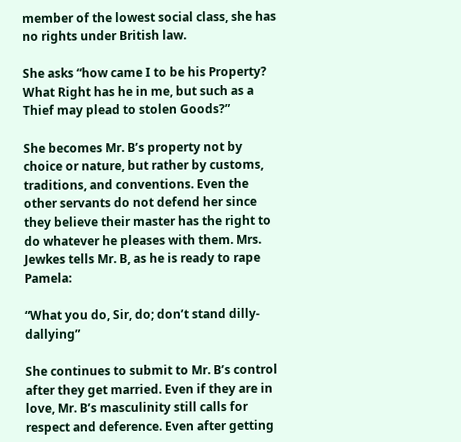member of the lowest social class, she has no rights under British law.

She asks “how came I to be his Property? What Right has he in me, but such as a Thief may plead to stolen Goods?”

She becomes Mr. B’s property not by choice or nature, but rather by customs, traditions, and conventions. Even the other servants do not defend her since they believe their master has the right to do whatever he pleases with them. Mrs. Jewkes tells Mr. B, as he is ready to rape Pamela:

“What you do, Sir, do; don’t stand dilly-dallying”

She continues to submit to Mr. B’s control after they get married. Even if they are in love, Mr. B’s masculinity still calls for respect and deference. Even after getting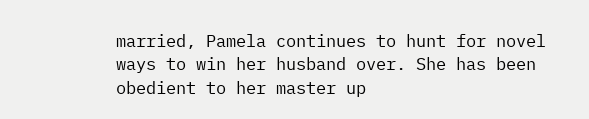married, Pamela continues to hunt for novel ways to win her husband over. She has been obedient to her master up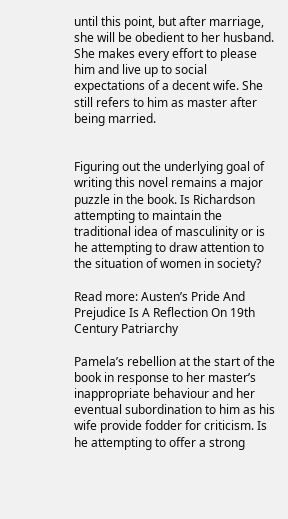until this point, but after marriage, she will be obedient to her husband. She makes every effort to please him and live up to social expectations of a decent wife. She still refers to him as master after being married.


Figuring out the underlying goal of writing this novel remains a major puzzle in the book. Is Richardson attempting to maintain the traditional idea of masculinity or is he attempting to draw attention to the situation of women in society?

Read more: Austen’s Pride And Prejudice Is A Reflection On 19th Century Patriarchy

Pamela’s rebellion at the start of the book in response to her master’s inappropriate behaviour and her eventual subordination to him as his wife provide fodder for criticism. Is he attempting to offer a strong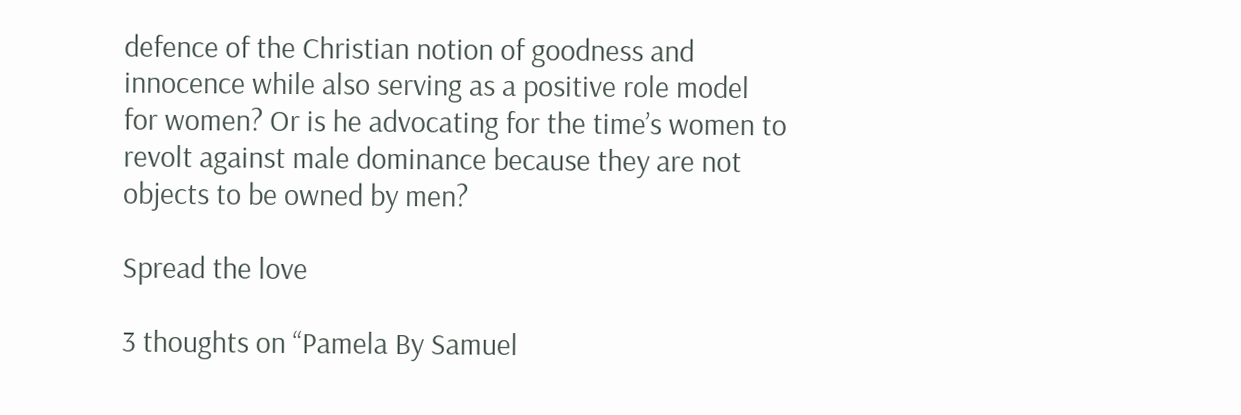defence of the Christian notion of goodness and innocence while also serving as a positive role model for women? Or is he advocating for the time’s women to revolt against male dominance because they are not objects to be owned by men?

Spread the love

3 thoughts on “Pamela By Samuel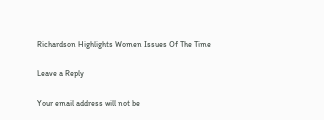Richardson Highlights Women Issues Of The Time

Leave a Reply

Your email address will not be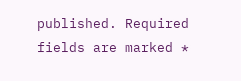published. Required fields are marked *